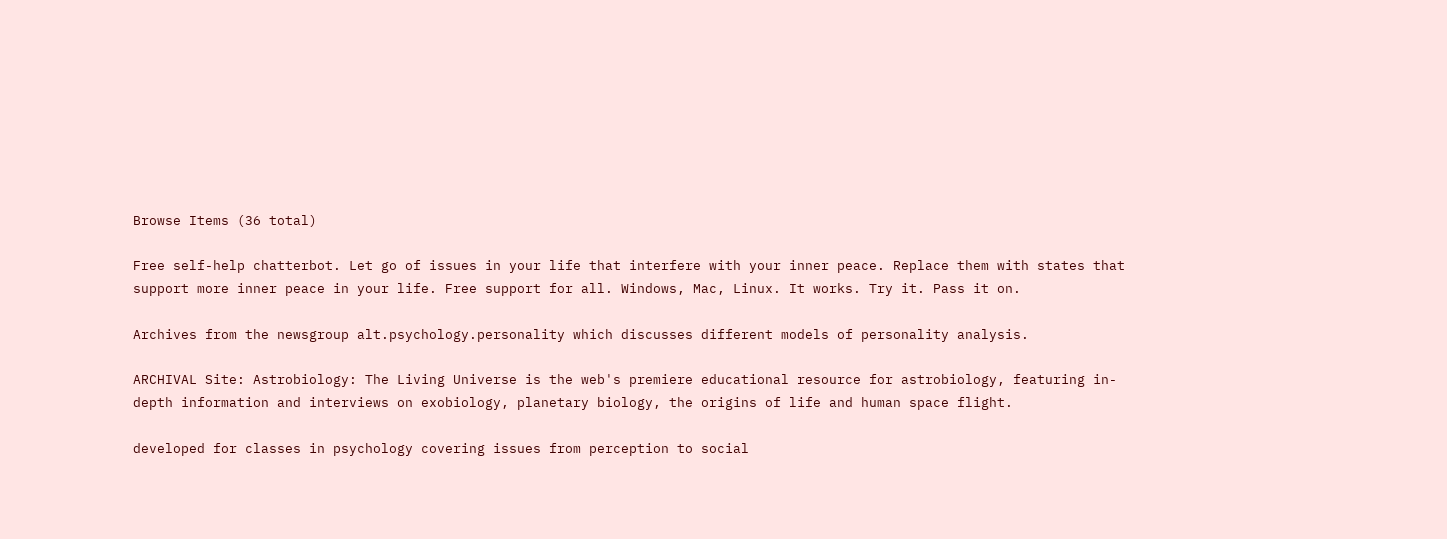Browse Items (36 total)

Free self-help chatterbot. Let go of issues in your life that interfere with your inner peace. Replace them with states that support more inner peace in your life. Free support for all. Windows, Mac, Linux. It works. Try it. Pass it on.

Archives from the newsgroup alt.psychology.personality which discusses different models of personality analysis.

ARCHIVAL Site: Astrobiology: The Living Universe is the web's premiere educational resource for astrobiology, featuring in-depth information and interviews on exobiology, planetary biology, the origins of life and human space flight.

developed for classes in psychology covering issues from perception to social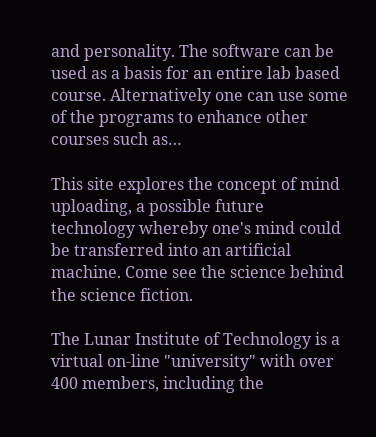and personality. The software can be used as a basis for an entire lab based course. Alternatively one can use some of the programs to enhance other courses such as…

This site explores the concept of mind uploading, a possible future technology whereby one's mind could be transferred into an artificial machine. Come see the science behind the science fiction.

The Lunar Institute of Technology is a virtual on-line "university" with over 400 members, including the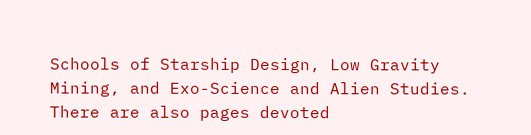Schools of Starship Design, Low Gravity Mining, and Exo-Science and Alien Studies. There are also pages devoted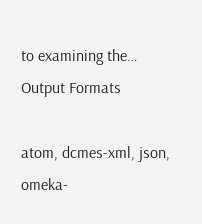to examining the…
Output Formats

atom, dcmes-xml, json, omeka-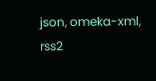json, omeka-xml, rss2